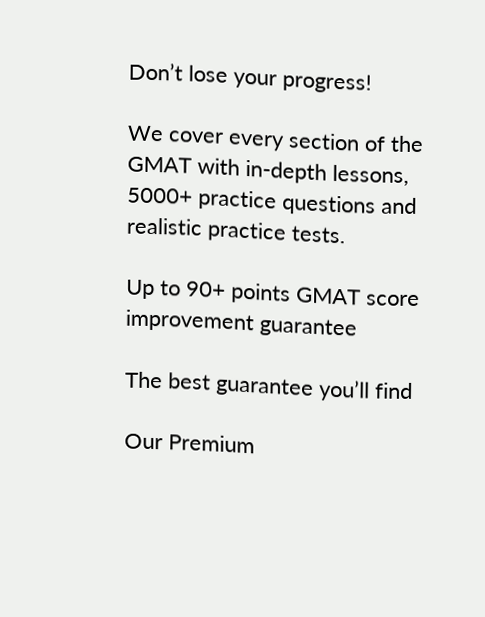Don’t lose your progress!

We cover every section of the GMAT with in-depth lessons, 5000+ practice questions and realistic practice tests.

Up to 90+ points GMAT score improvement guarantee

The best guarantee you’ll find

Our Premium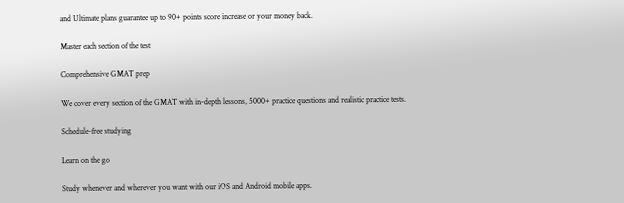and Ultimate plans guarantee up to 90+ points score increase or your money back.

Master each section of the test

Comprehensive GMAT prep

We cover every section of the GMAT with in-depth lessons, 5000+ practice questions and realistic practice tests.

Schedule-free studying

Learn on the go

Study whenever and wherever you want with our iOS and Android mobile apps.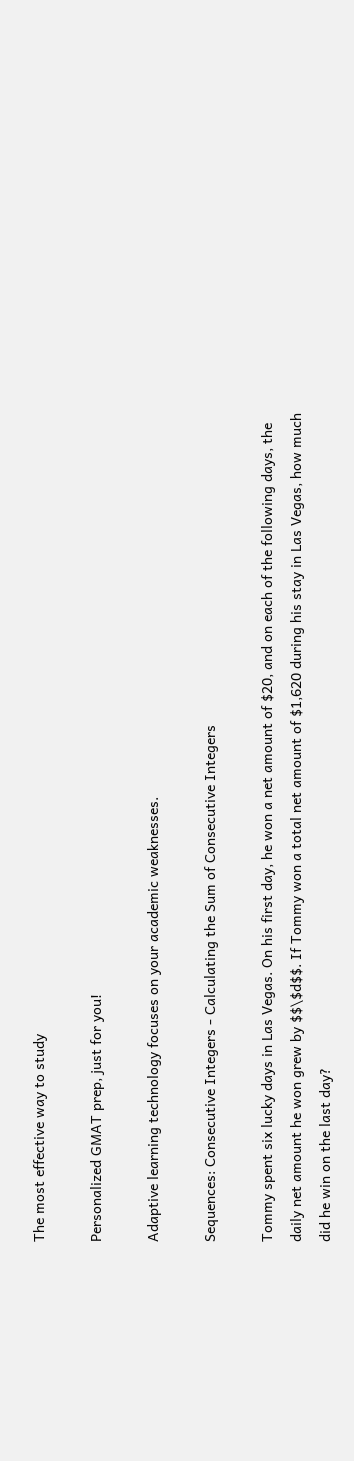The most effective way to study

Personalized GMAT prep, just for you!

Adaptive learning technology focuses on your academic weaknesses.

Sequences: Consecutive Integers - Calculating the Sum of Consecutive Integers

Tommy spent six lucky days in Las Vegas. On his first day, he won a net amount of $20, and on each of the following days, the daily net amount he won grew by $$\$d$$. If Tommy won a total net amount of $1,620 during his stay in Las Vegas, how much did he win on the last day?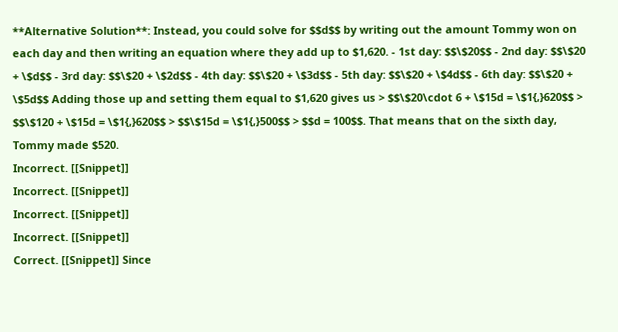**Alternative Solution**: Instead, you could solve for $$d$$ by writing out the amount Tommy won on each day and then writing an equation where they add up to $1,620. - 1st day: $$\$20$$ - 2nd day: $$\$20 + \$d$$ - 3rd day: $$\$20 + \$2d$$ - 4th day: $$\$20 + \$3d$$ - 5th day: $$\$20 + \$4d$$ - 6th day: $$\$20 + \$5d$$ Adding those up and setting them equal to $1,620 gives us > $$\$20\cdot 6 + \$15d = \$1{,}620$$ > $$\$120 + \$15d = \$1{,}620$$ > $$\$15d = \$1{,}500$$ > $$d = 100$$. That means that on the sixth day, Tommy made $520.
Incorrect. [[Snippet]]
Incorrect. [[Snippet]]
Incorrect. [[Snippet]]
Incorrect. [[Snippet]]
Correct. [[Snippet]] Since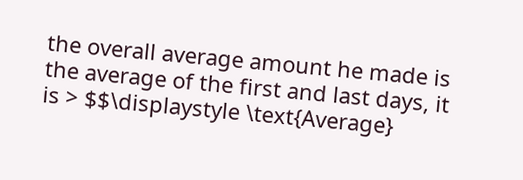the overall average amount he made is the average of the first and last days, it is > $$\displaystyle \text{Average}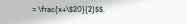= \frac{x+\$20}{2}$$.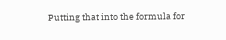Putting that into the formula for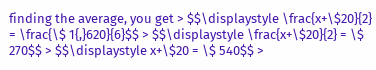finding the average, you get > $$\displaystyle \frac{x+\$20}{2} = \frac{\$ 1{,}620}{6}$$ > $$\displaystyle \frac{x+\$20}{2} = \$ 270$$ > $$\displaystyle x+\$20 = \$ 540$$ >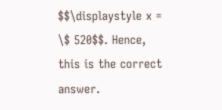$$\displaystyle x = \$ 520$$. Hence, this is the correct answer.